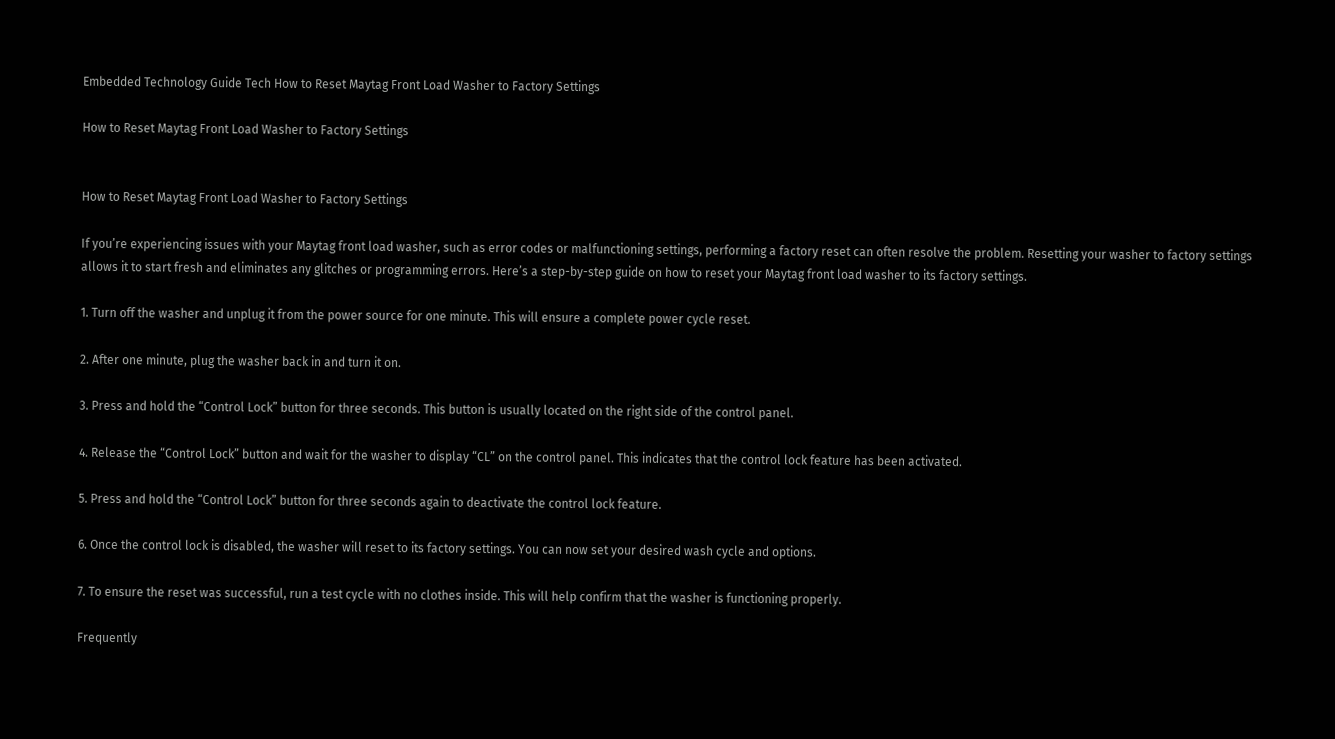Embedded Technology Guide Tech How to Reset Maytag Front Load Washer to Factory Settings

How to Reset Maytag Front Load Washer to Factory Settings


How to Reset Maytag Front Load Washer to Factory Settings

If you’re experiencing issues with your Maytag front load washer, such as error codes or malfunctioning settings, performing a factory reset can often resolve the problem. Resetting your washer to factory settings allows it to start fresh and eliminates any glitches or programming errors. Here’s a step-by-step guide on how to reset your Maytag front load washer to its factory settings.

1. Turn off the washer and unplug it from the power source for one minute. This will ensure a complete power cycle reset.

2. After one minute, plug the washer back in and turn it on.

3. Press and hold the “Control Lock” button for three seconds. This button is usually located on the right side of the control panel.

4. Release the “Control Lock” button and wait for the washer to display “CL” on the control panel. This indicates that the control lock feature has been activated.

5. Press and hold the “Control Lock” button for three seconds again to deactivate the control lock feature.

6. Once the control lock is disabled, the washer will reset to its factory settings. You can now set your desired wash cycle and options.

7. To ensure the reset was successful, run a test cycle with no clothes inside. This will help confirm that the washer is functioning properly.

Frequently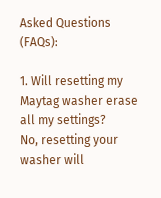Asked Questions (FAQs):

1. Will resetting my Maytag washer erase all my settings?
No, resetting your washer will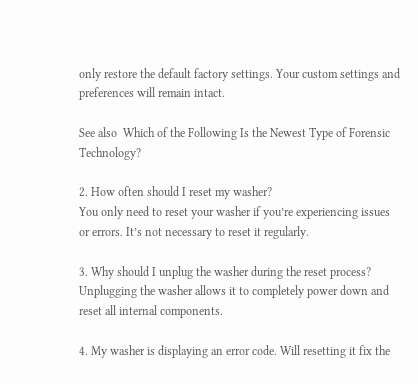only restore the default factory settings. Your custom settings and preferences will remain intact.

See also  Which of the Following Is the Newest Type of Forensic Technology?

2. How often should I reset my washer?
You only need to reset your washer if you’re experiencing issues or errors. It’s not necessary to reset it regularly.

3. Why should I unplug the washer during the reset process?
Unplugging the washer allows it to completely power down and reset all internal components.

4. My washer is displaying an error code. Will resetting it fix the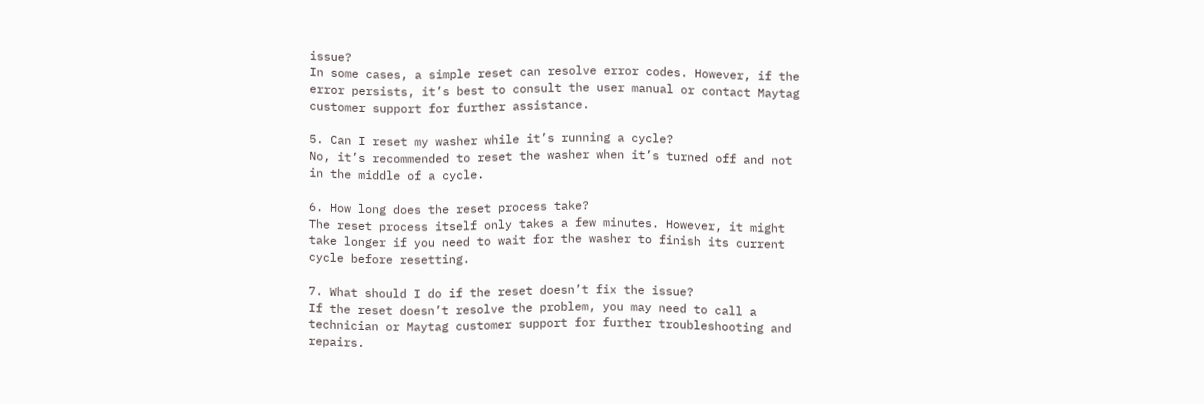issue?
In some cases, a simple reset can resolve error codes. However, if the error persists, it’s best to consult the user manual or contact Maytag customer support for further assistance.

5. Can I reset my washer while it’s running a cycle?
No, it’s recommended to reset the washer when it’s turned off and not in the middle of a cycle.

6. How long does the reset process take?
The reset process itself only takes a few minutes. However, it might take longer if you need to wait for the washer to finish its current cycle before resetting.

7. What should I do if the reset doesn’t fix the issue?
If the reset doesn’t resolve the problem, you may need to call a technician or Maytag customer support for further troubleshooting and repairs.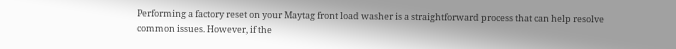Performing a factory reset on your Maytag front load washer is a straightforward process that can help resolve common issues. However, if the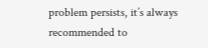problem persists, it’s always recommended to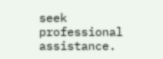seek professional assistance.